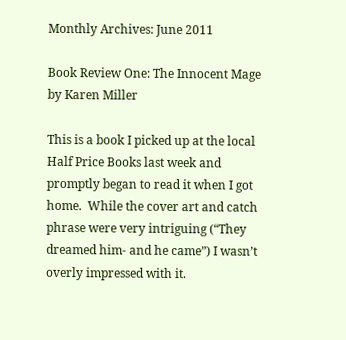Monthly Archives: June 2011

Book Review One: The Innocent Mage by Karen Miller

This is a book I picked up at the local Half Price Books last week and promptly began to read it when I got home.  While the cover art and catch phrase were very intriguing (“They dreamed him- and he came”) I wasn’t overly impressed with it.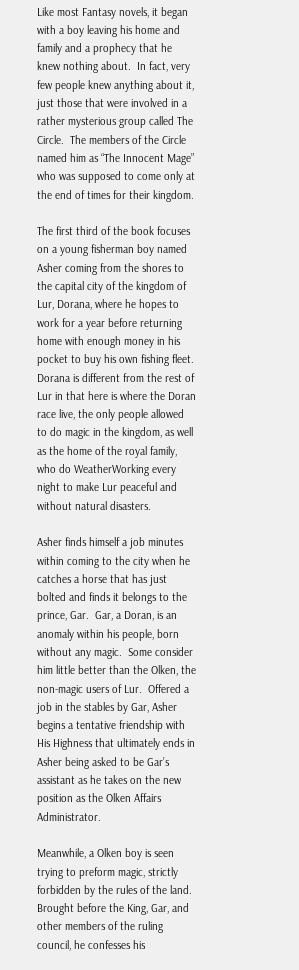Like most Fantasy novels, it began with a boy leaving his home and family and a prophecy that he knew nothing about.  In fact, very few people knew anything about it, just those that were involved in a rather mysterious group called The Circle.  The members of the Circle named him as “The Innocent Mage” who was supposed to come only at the end of times for their kingdom.

The first third of the book focuses on a young fisherman boy named Asher coming from the shores to the capital city of the kingdom of Lur, Dorana, where he hopes to work for a year before returning home with enough money in his pocket to buy his own fishing fleet.  Dorana is different from the rest of Lur in that here is where the Doran race live, the only people allowed to do magic in the kingdom, as well as the home of the royal family, who do WeatherWorking every night to make Lur peaceful and without natural disasters.

Asher finds himself a job minutes within coming to the city when he catches a horse that has just bolted and finds it belongs to the prince, Gar.  Gar, a Doran, is an anomaly within his people, born without any magic.  Some consider him little better than the Olken, the non-magic users of Lur.  Offered a job in the stables by Gar, Asher begins a tentative friendship with His Highness that ultimately ends in Asher being asked to be Gar’s assistant as he takes on the new position as the Olken Affairs Administrator.

Meanwhile, a Olken boy is seen trying to preform magic, strictly forbidden by the rules of the land.  Brought before the King, Gar, and other members of the ruling council, he confesses his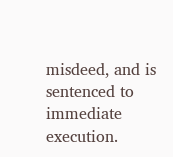misdeed, and is sentenced to immediate execution.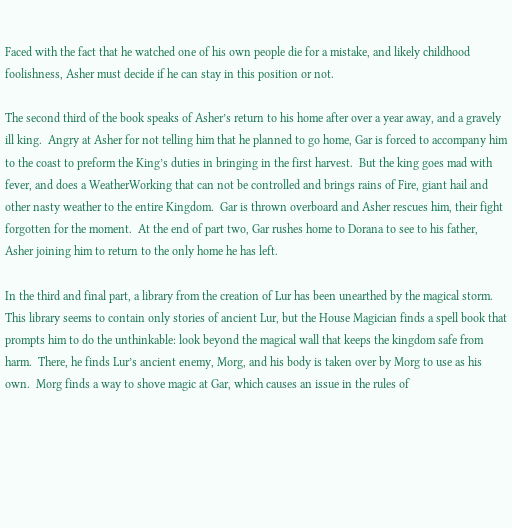Faced with the fact that he watched one of his own people die for a mistake, and likely childhood foolishness, Asher must decide if he can stay in this position or not.

The second third of the book speaks of Asher’s return to his home after over a year away, and a gravely ill king.  Angry at Asher for not telling him that he planned to go home, Gar is forced to accompany him to the coast to preform the King’s duties in bringing in the first harvest.  But the king goes mad with fever, and does a WeatherWorking that can not be controlled and brings rains of Fire, giant hail and other nasty weather to the entire Kingdom.  Gar is thrown overboard and Asher rescues him, their fight forgotten for the moment.  At the end of part two, Gar rushes home to Dorana to see to his father, Asher joining him to return to the only home he has left.

In the third and final part, a library from the creation of Lur has been unearthed by the magical storm.  This library seems to contain only stories of ancient Lur, but the House Magician finds a spell book that prompts him to do the unthinkable: look beyond the magical wall that keeps the kingdom safe from harm.  There, he finds Lur’s ancient enemy, Morg, and his body is taken over by Morg to use as his own.  Morg finds a way to shove magic at Gar, which causes an issue in the rules of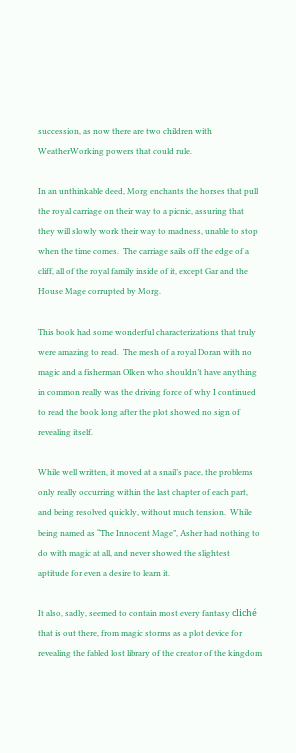succession, as now there are two children with WeatherWorking powers that could rule.

In an unthinkable deed, Morg enchants the horses that pull the royal carriage on their way to a picnic, assuring that they will slowly work their way to madness, unable to stop when the time comes.  The carriage sails off the edge of a cliff, all of the royal family inside of it, except Gar and the House Mage corrupted by Morg.

This book had some wonderful characterizations that truly were amazing to read.  The mesh of a royal Doran with no magic and a fisherman Olken who shouldn’t have anything in common really was the driving force of why I continued to read the book long after the plot showed no sign of revealing itself.

While well written, it moved at a snail’s pace, the problems only really occurring within the last chapter of each part, and being resolved quickly, without much tension.  While being named as “The Innocent Mage”, Asher had nothing to do with magic at all, and never showed the slightest aptitude for even a desire to learn it.

It also, sadly, seemed to contain most every fantasy cliché that is out there, from magic storms as a plot device for revealing the fabled lost library of the creator of the kingdom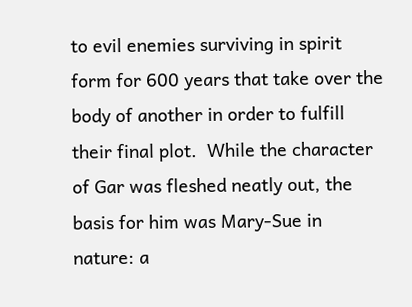to evil enemies surviving in spirit form for 600 years that take over the body of another in order to fulfill their final plot.  While the character of Gar was fleshed neatly out, the basis for him was Mary-Sue in nature: a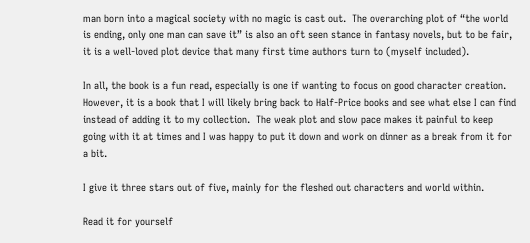man born into a magical society with no magic is cast out.  The overarching plot of “the world is ending, only one man can save it” is also an oft seen stance in fantasy novels, but to be fair, it is a well-loved plot device that many first time authors turn to (myself included).

In all, the book is a fun read, especially is one if wanting to focus on good character creation.  However, it is a book that I will likely bring back to Half-Price books and see what else I can find instead of adding it to my collection.  The weak plot and slow pace makes it painful to keep going with it at times and I was happy to put it down and work on dinner as a break from it for a bit.

I give it three stars out of five, mainly for the fleshed out characters and world within.

Read it for yourself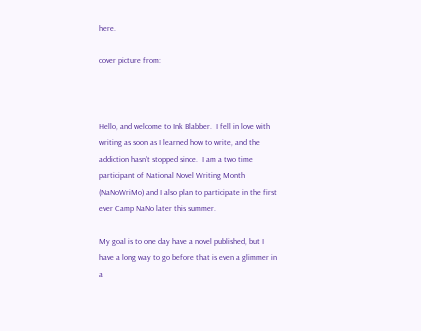here.

cover picture from:



Hello, and welcome to Ink Blabber.  I fell in love with writing as soon as I learned how to write, and the addiction hasn’t stopped since.  I am a two time participant of National Novel Writing Month (NaNoWriMo) and I also plan to participate in the first ever Camp NaNo later this summer.

My goal is to one day have a novel published, but I have a long way to go before that is even a glimmer in a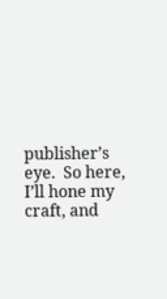publisher’s eye.  So here, I’ll hone my craft, and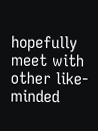hopefully meet with other like-minded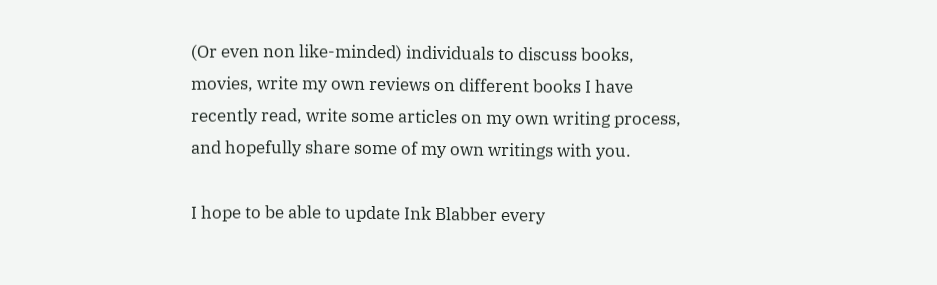(Or even non like-minded) individuals to discuss books, movies, write my own reviews on different books I have recently read, write some articles on my own writing process, and hopefully share some of my own writings with you.

I hope to be able to update Ink Blabber every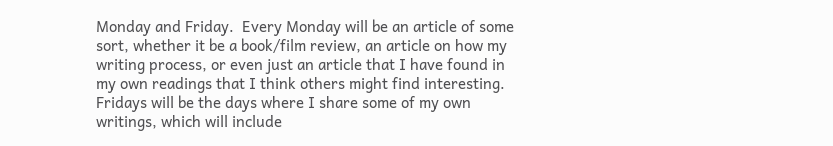Monday and Friday.  Every Monday will be an article of some sort, whether it be a book/film review, an article on how my writing process, or even just an article that I have found in my own readings that I think others might find interesting.  Fridays will be the days where I share some of my own writings, which will include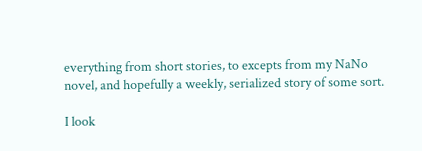everything from short stories, to excepts from my NaNo novel, and hopefully a weekly, serialized story of some sort.

I look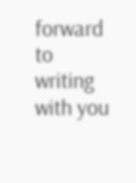forward to writing with you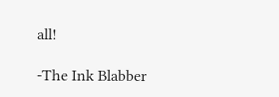all!

-The Ink Blabber